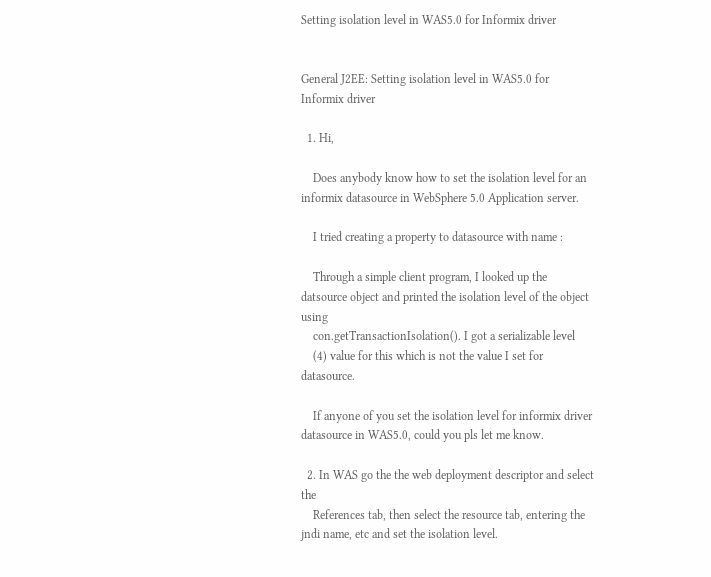Setting isolation level in WAS5.0 for Informix driver


General J2EE: Setting isolation level in WAS5.0 for Informix driver

  1. Hi,

    Does anybody know how to set the isolation level for an informix datasource in WebSphere 5.0 Application server.

    I tried creating a property to datasource with name :

    Through a simple client program, I looked up the datsource object and printed the isolation level of the object using
    con.getTransactionIsolation(). I got a serializable level
    (4) value for this which is not the value I set for datasource.

    If anyone of you set the isolation level for informix driver datasource in WAS5.0, could you pls let me know.

  2. In WAS go the the web deployment descriptor and select the
    References tab, then select the resource tab, entering the jndi name, etc and set the isolation level.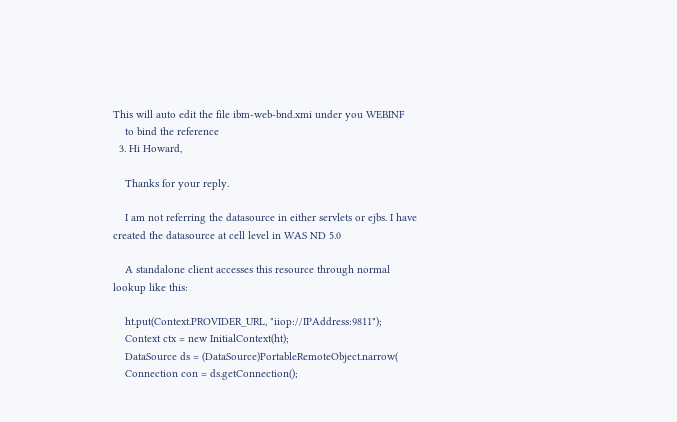This will auto edit the file ibm-web-bnd.xmi under you WEBINF
    to bind the reference
  3. Hi Howard,

    Thanks for your reply.

    I am not referring the datasource in either servlets or ejbs. I have created the datasource at cell level in WAS ND 5.0

    A standalone client accesses this resource through normal lookup like this:

    ht.put(Context.PROVIDER_URL, "iiop://IPAddress:9811");
    Context ctx = new InitialContext(ht);
    DataSource ds = (DataSource)PortableRemoteObject.narrow(
    Connection con = ds.getConnection();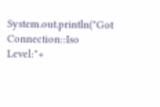System.out.println("Got Connection::Iso Level:"+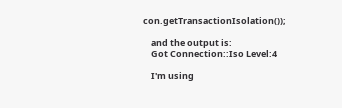con.getTransactionIsolation());

    and the output is:
    Got Connection::Iso Level:4

    I'm using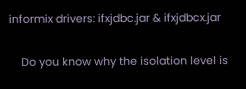informix drivers: ifxjdbc.jar & ifxjdbcx.jar

    Do you know why the isolation level is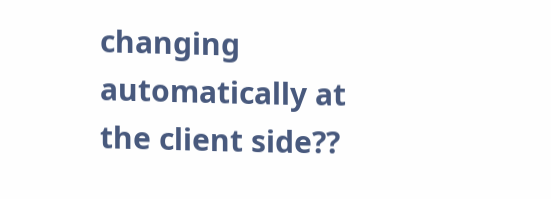changing automatically at the client side??